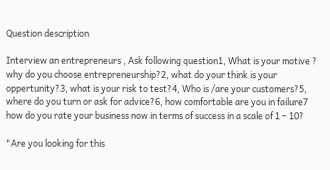Question description

Interview an entrepreneurs , Ask following question1, What is your motive ? why do you choose entrepreneurship?2, what do your think is your oppertunity?3, what is your risk to test?4, Who is /are your customers?5, where do you turn or ask for advice?6, how comfortable are you in failure7 how do you rate your business now in terms of success in a scale of 1 – 10?

"Are you looking for this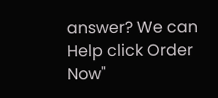answer? We can Help click Order Now"